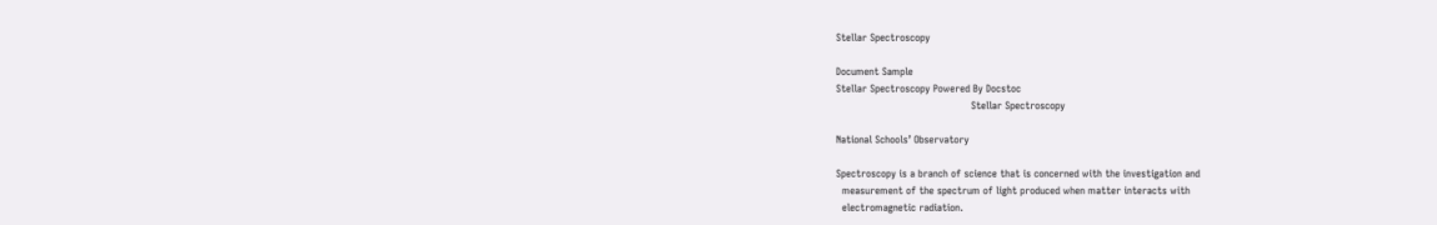Stellar Spectroscopy

Document Sample
Stellar Spectroscopy Powered By Docstoc
                                             Stellar Spectroscopy

National Schools’ Observatory

Spectroscopy is a branch of science that is concerned with the investigation and
  measurement of the spectrum of light produced when matter interacts with
  electromagnetic radiation.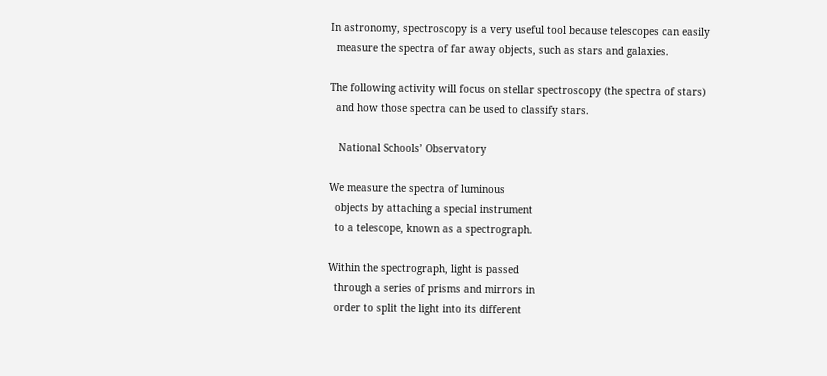In astronomy, spectroscopy is a very useful tool because telescopes can easily
  measure the spectra of far away objects, such as stars and galaxies.

The following activity will focus on stellar spectroscopy (the spectra of stars)
  and how those spectra can be used to classify stars.

   National Schools’ Observatory

We measure the spectra of luminous
  objects by attaching a special instrument
  to a telescope, known as a spectrograph.

Within the spectrograph, light is passed
  through a series of prisms and mirrors in
  order to split the light into its different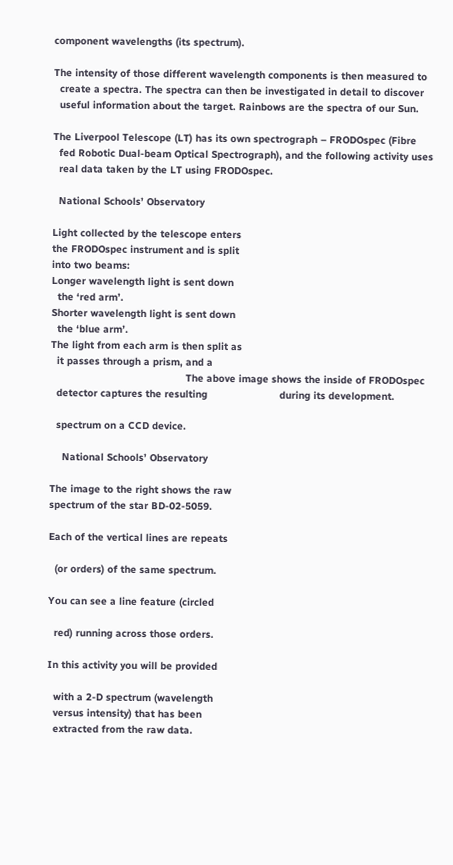component wavelengths (its spectrum).

The intensity of those different wavelength components is then measured to
  create a spectra. The spectra can then be investigated in detail to discover
  useful information about the target. Rainbows are the spectra of our Sun.

The Liverpool Telescope (LT) has its own spectrograph – FRODOspec (Fibre
  fed Robotic Dual-beam Optical Spectrograph), and the following activity uses
  real data taken by the LT using FRODOspec.

  National Schools’ Observatory

Light collected by the telescope enters
the FRODOspec instrument and is split
into two beams:
Longer wavelength light is sent down
  the ‘red arm’.
Shorter wavelength light is sent down
  the ‘blue arm’.
The light from each arm is then split as
  it passes through a prism, and a
                                             The above image shows the inside of FRODOspec
  detector captures the resulting                        during its development.

  spectrum on a CCD device.

    National Schools’ Observatory

The image to the right shows the raw
spectrum of the star BD-02-5059.

Each of the vertical lines are repeats

  (or orders) of the same spectrum.

You can see a line feature (circled

  red) running across those orders.

In this activity you will be provided

  with a 2-D spectrum (wavelength
  versus intensity) that has been
  extracted from the raw data.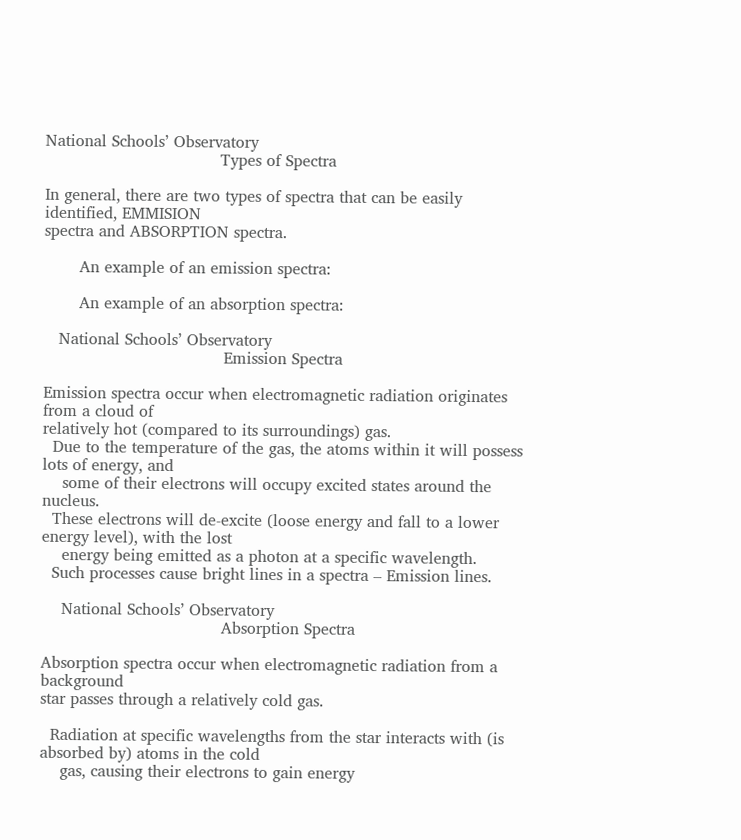National Schools’ Observatory
                                   Types of Spectra

In general, there are two types of spectra that can be easily identified, EMMISION
spectra and ABSORPTION spectra.

       An example of an emission spectra:

       An example of an absorption spectra:

   National Schools’ Observatory
                                    Emission Spectra

Emission spectra occur when electromagnetic radiation originates from a cloud of
relatively hot (compared to its surroundings) gas.
  Due to the temperature of the gas, the atoms within it will possess lots of energy, and
    some of their electrons will occupy excited states around the nucleus.
  These electrons will de-excite (loose energy and fall to a lower energy level), with the lost
    energy being emitted as a photon at a specific wavelength.
  Such processes cause bright lines in a spectra – Emission lines.

    National Schools’ Observatory
                                    Absorption Spectra

Absorption spectra occur when electromagnetic radiation from a background
star passes through a relatively cold gas.

  Radiation at specific wavelengths from the star interacts with (is absorbed by) atoms in the cold
    gas, causing their electrons to gain energy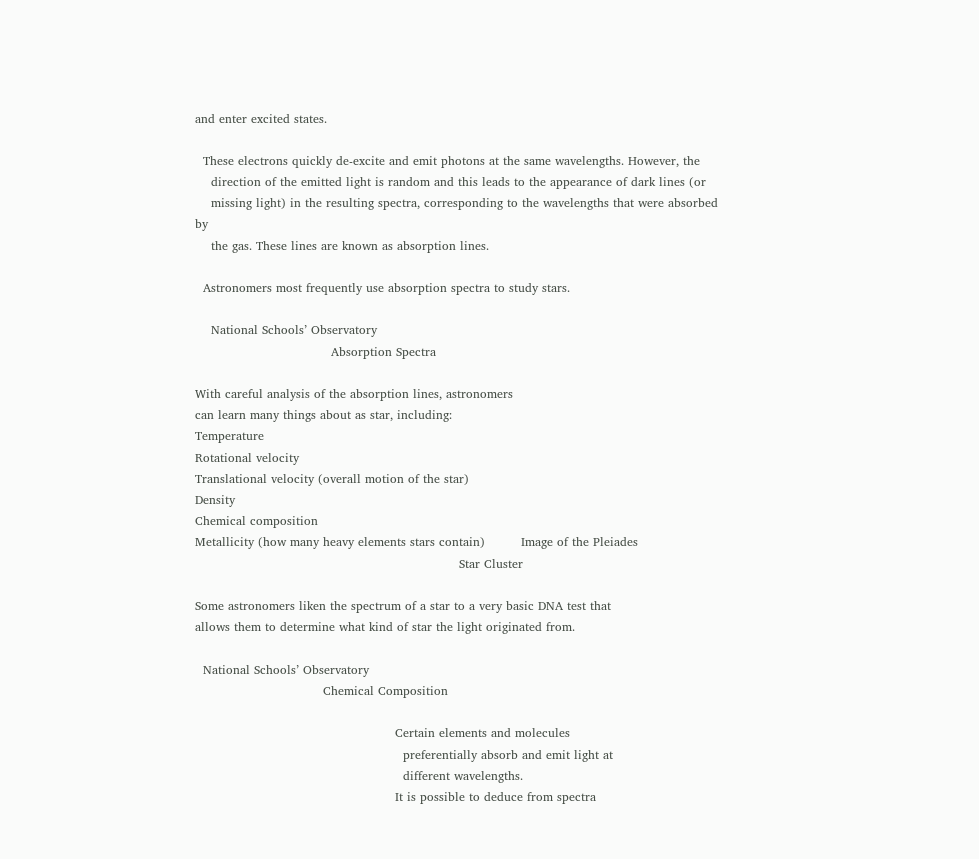and enter excited states.

  These electrons quickly de-excite and emit photons at the same wavelengths. However, the
    direction of the emitted light is random and this leads to the appearance of dark lines (or
    missing light) in the resulting spectra, corresponding to the wavelengths that were absorbed by
    the gas. These lines are known as absorption lines.

  Astronomers most frequently use absorption spectra to study stars.

    National Schools’ Observatory
                                  Absorption Spectra

With careful analysis of the absorption lines, astronomers
can learn many things about as star, including:
Temperature
Rotational velocity
Translational velocity (overall motion of the star)
Density
Chemical composition
Metallicity (how many heavy elements stars contain)         Image of the Pleiades
                                                                  Star Cluster

Some astronomers liken the spectrum of a star to a very basic DNA test that
allows them to determine what kind of star the light originated from.

  National Schools’ Observatory
                                Chemical Composition

                                                  Certain elements and molecules
                                                    preferentially absorb and emit light at
                                                    different wavelengths.
                                                  It is possible to deduce from spectra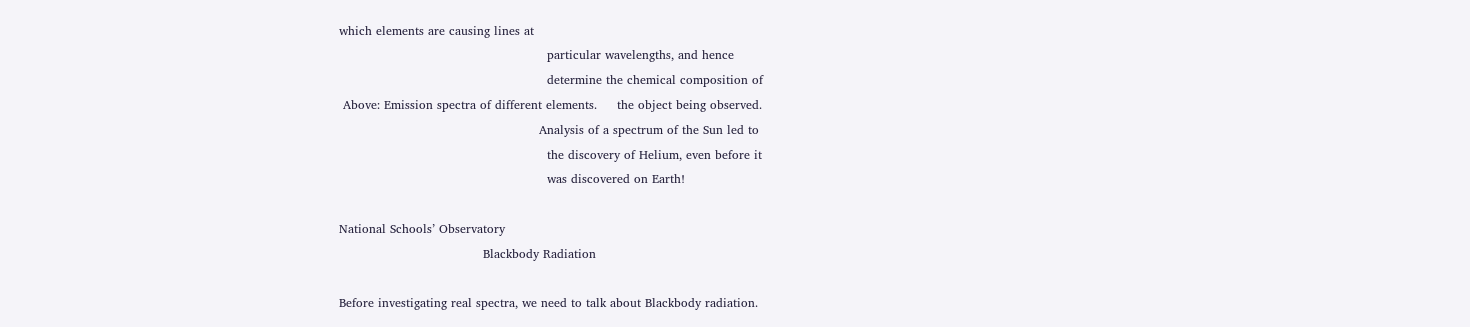which elements are causing lines at
                                                    particular wavelengths, and hence
                                                    determine the chemical composition of
 Above: Emission spectra of different elements.     the object being observed.
                                                  Analysis of a spectrum of the Sun led to
                                                    the discovery of Helium, even before it
                                                    was discovered on Earth!

National Schools’ Observatory
                                    Blackbody Radiation

Before investigating real spectra, we need to talk about Blackbody radiation.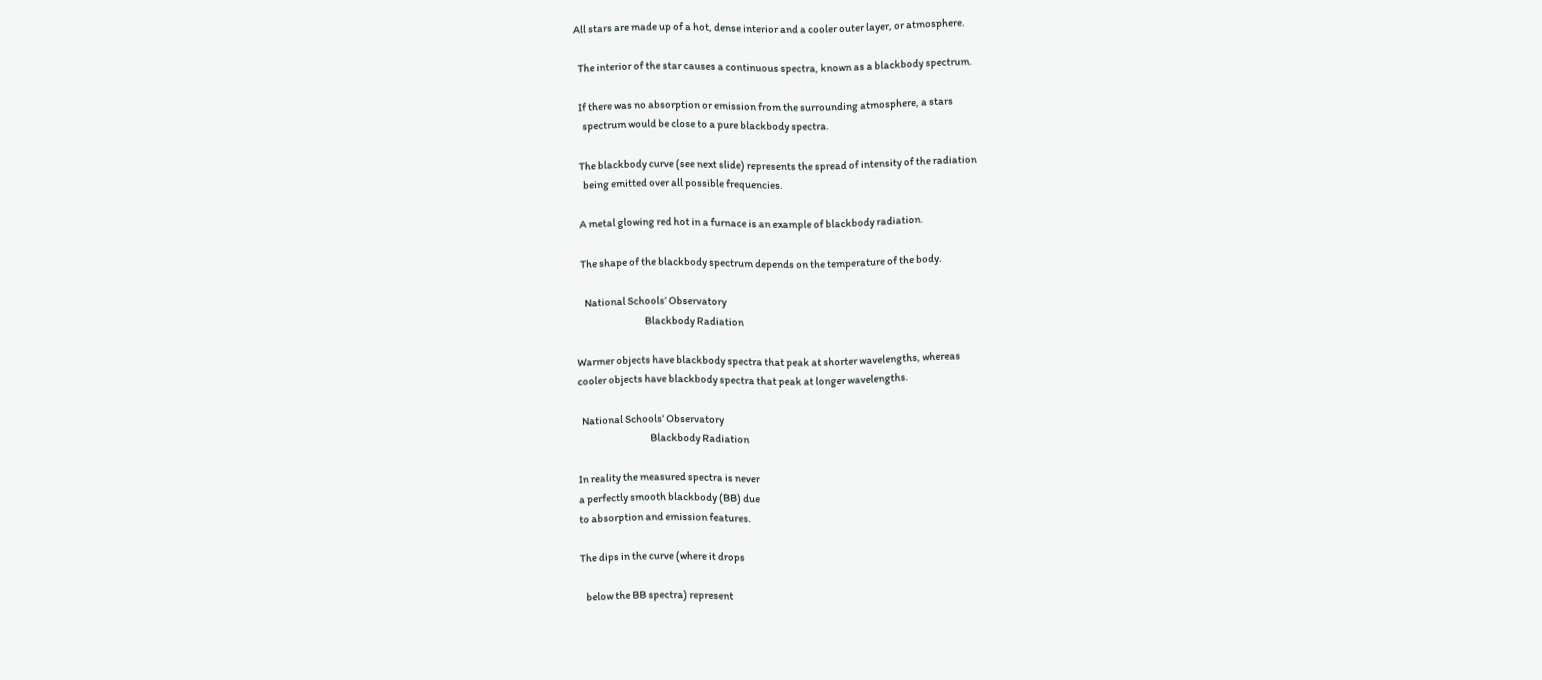All stars are made up of a hot, dense interior and a cooler outer layer, or atmosphere.

  The interior of the star causes a continuous spectra, known as a blackbody spectrum.

  If there was no absorption or emission from the surrounding atmosphere, a stars
    spectrum would be close to a pure blackbody spectra.

  The blackbody curve (see next slide) represents the spread of intensity of the radiation
    being emitted over all possible frequencies.

  A metal glowing red hot in a furnace is an example of blackbody radiation.

  The shape of the blackbody spectrum depends on the temperature of the body.

    National Schools’ Observatory
                                  Blackbody Radiation

Warmer objects have blackbody spectra that peak at shorter wavelengths, whereas
cooler objects have blackbody spectra that peak at longer wavelengths.

  National Schools’ Observatory
                                    Blackbody Radiation

In reality the measured spectra is never
a perfectly smooth blackbody (BB) due
to absorption and emission features.

The dips in the curve (where it drops

   below the BB spectra) represent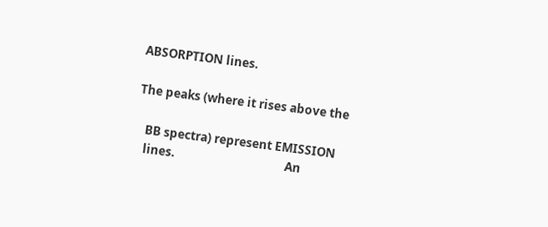ABSORPTION lines.

The peaks (where it rises above the

   BB spectra) represent EMISSION
   lines.                                     An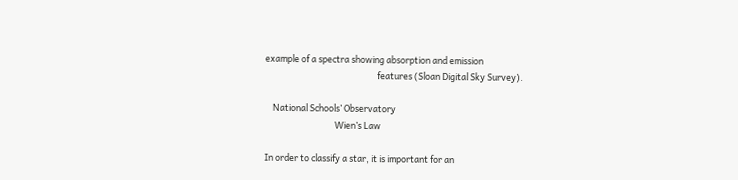example of a spectra showing absorption and emission
                                                        features (Sloan Digital Sky Survey).

    National Schools’ Observatory
                                   Wien’s Law

In order to classify a star, it is important for an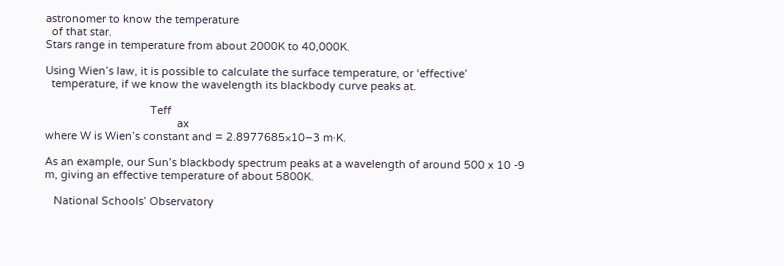astronomer to know the temperature
  of that star.
Stars range in temperature from about 2000K to 40,000K.

Using Wien’s law, it is possible to calculate the surface temperature, or ‘effective’
  temperature, if we know the wavelength its blackbody curve peaks at.

                                   Teff
                                            ax
where W is Wien’s constant and = 2.8977685×10−3 m·K.

As an example, our Sun’s blackbody spectrum peaks at a wavelength of around 500 x 10 -9
m, giving an effective temperature of about 5800K.

   National Schools’ Observatory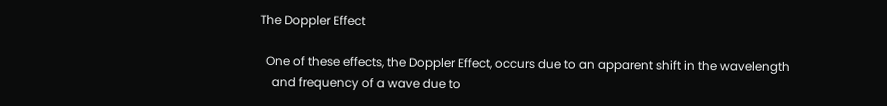The Doppler Effect

  One of these effects, the Doppler Effect, occurs due to an apparent shift in the wavelength
    and frequency of a wave due to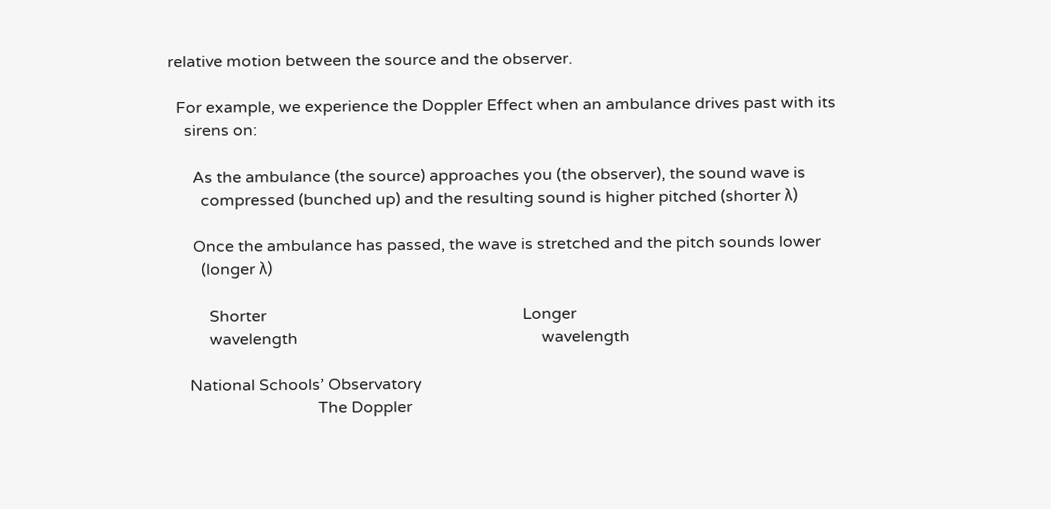relative motion between the source and the observer.

  For example, we experience the Doppler Effect when an ambulance drives past with its
    sirens on:

      As the ambulance (the source) approaches you (the observer), the sound wave is
        compressed (bunched up) and the resulting sound is higher pitched (shorter λ)

      Once the ambulance has passed, the wave is stretched and the pitch sounds lower
        (longer λ)

          Shorter                                                                Longer
          wavelength                                                             wavelength

     National Schools’ Observatory
                                     The Doppler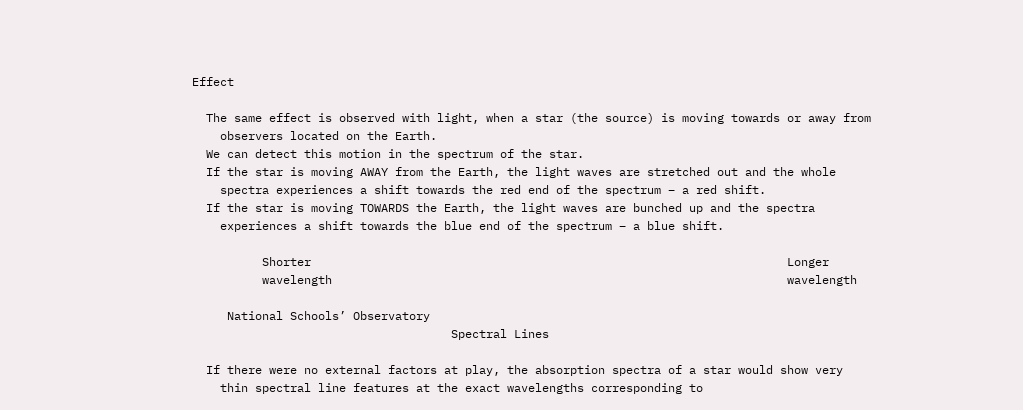Effect

  The same effect is observed with light, when a star (the source) is moving towards or away from
    observers located on the Earth.
  We can detect this motion in the spectrum of the star.
  If the star is moving AWAY from the Earth, the light waves are stretched out and the whole
    spectra experiences a shift towards the red end of the spectrum – a red shift.
  If the star is moving TOWARDS the Earth, the light waves are bunched up and the spectra
    experiences a shift towards the blue end of the spectrum – a blue shift.

          Shorter                                                                    Longer
          wavelength                                                                 wavelength

     National Schools’ Observatory
                                     Spectral Lines

  If there were no external factors at play, the absorption spectra of a star would show very
    thin spectral line features at the exact wavelengths corresponding to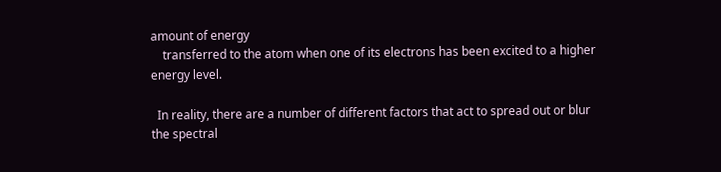amount of energy
    transferred to the atom when one of its electrons has been excited to a higher energy level.

  In reality, there are a number of different factors that act to spread out or blur the spectral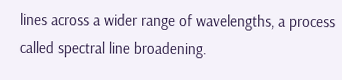lines across a wider range of wavelengths, a process called spectral line broadening.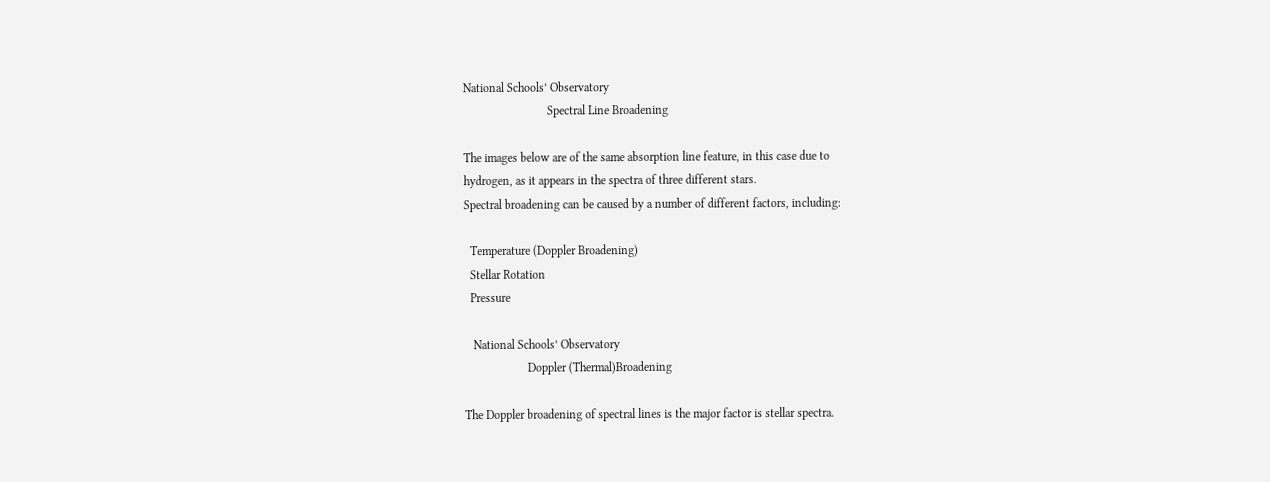National Schools’ Observatory
                            Spectral Line Broadening

The images below are of the same absorption line feature, in this case due to
hydrogen, as it appears in the spectra of three different stars.
Spectral broadening can be caused by a number of different factors, including:

  Temperature (Doppler Broadening)
  Stellar Rotation
  Pressure

   National Schools’ Observatory
                     Doppler (Thermal)Broadening

The Doppler broadening of spectral lines is the major factor is stellar spectra.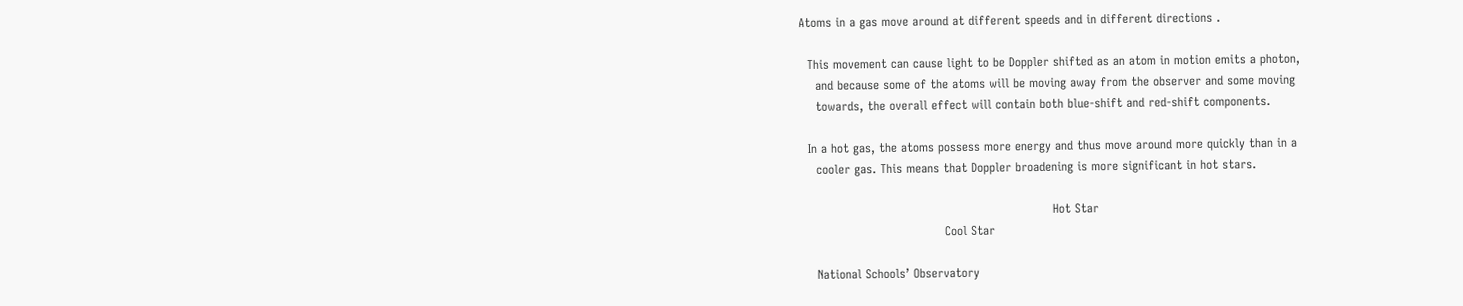Atoms in a gas move around at different speeds and in different directions .

  This movement can cause light to be Doppler shifted as an atom in motion emits a photon,
    and because some of the atoms will be moving away from the observer and some moving
    towards, the overall effect will contain both blue-shift and red-shift components.

  In a hot gas, the atoms possess more energy and thus move around more quickly than in a
    cooler gas. This means that Doppler broadening is more significant in hot stars.

                                                               Hot Star
                                    Cool Star

    National Schools’ Observatory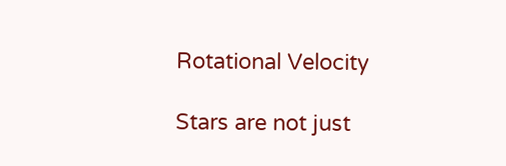Rotational Velocity

Stars are not just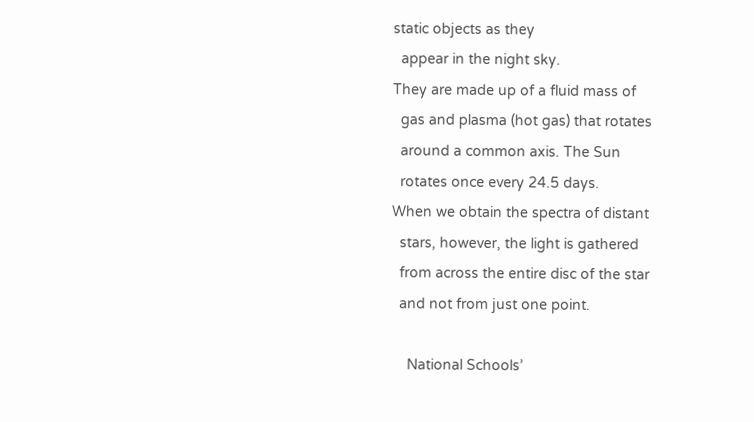static objects as they
  appear in the night sky.
They are made up of a fluid mass of
  gas and plasma (hot gas) that rotates
  around a common axis. The Sun
  rotates once every 24.5 days.
When we obtain the spectra of distant
  stars, however, the light is gathered
  from across the entire disc of the star
  and not from just one point.

    National Schools’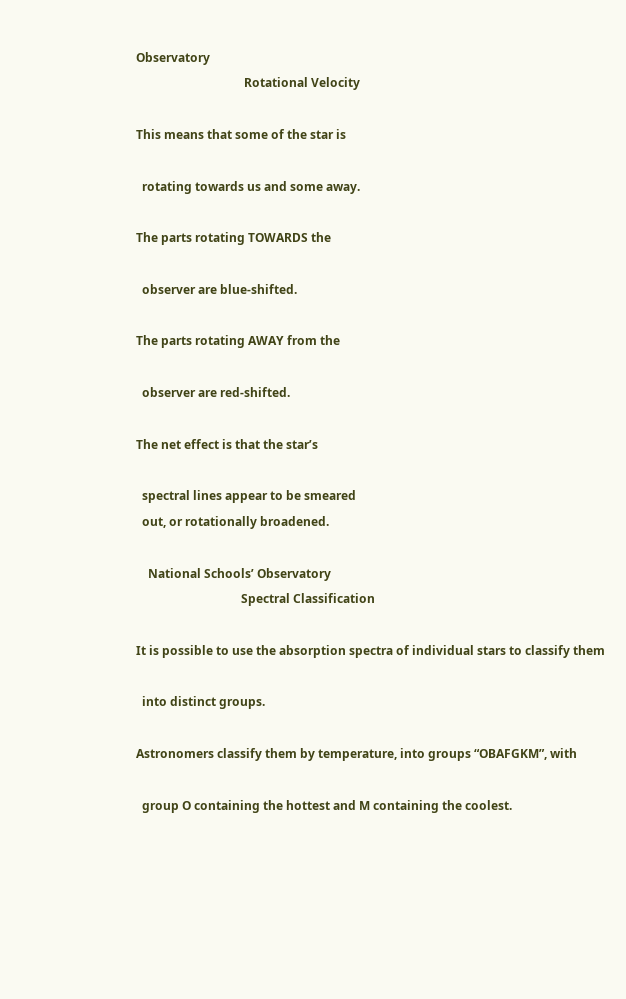Observatory
                                    Rotational Velocity

This means that some of the star is

  rotating towards us and some away.

The parts rotating TOWARDS the

  observer are blue-shifted.

The parts rotating AWAY from the

  observer are red-shifted.

The net effect is that the star’s

  spectral lines appear to be smeared
  out, or rotationally broadened.

    National Schools’ Observatory
                                   Spectral Classification

It is possible to use the absorption spectra of individual stars to classify them

  into distinct groups.

Astronomers classify them by temperature, into groups “OBAFGKM”, with

  group O containing the hottest and M containing the coolest.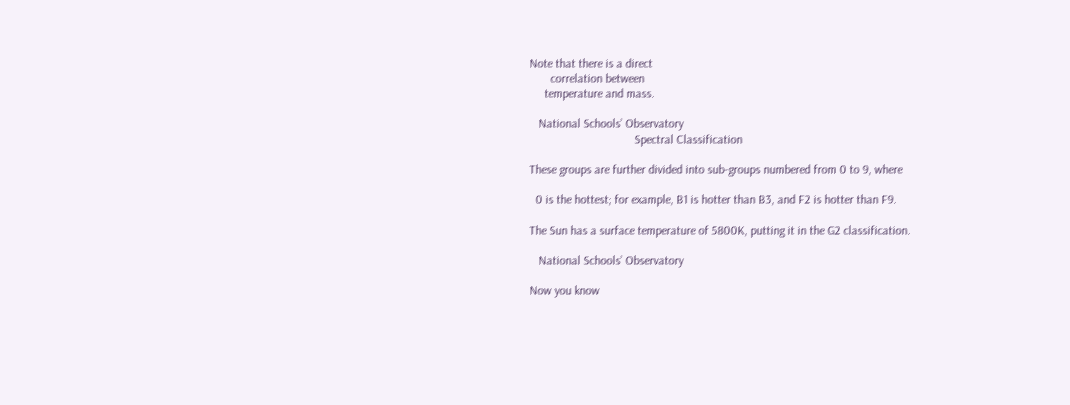Note that there is a direct
       correlation between
     temperature and mass.

   National Schools’ Observatory
                                   Spectral Classification

These groups are further divided into sub-groups numbered from 0 to 9, where

  0 is the hottest; for example, B1 is hotter than B3, and F2 is hotter than F9.

The Sun has a surface temperature of 5800K, putting it in the G2 classification.

   National Schools’ Observatory

Now you know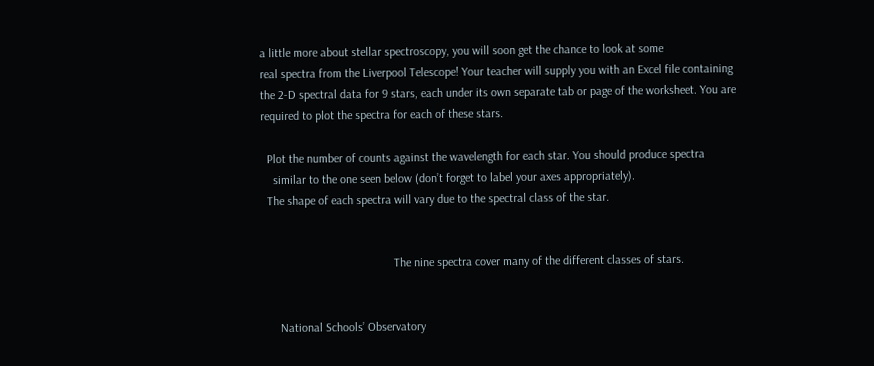a little more about stellar spectroscopy, you will soon get the chance to look at some
real spectra from the Liverpool Telescope! Your teacher will supply you with an Excel file containing
the 2-D spectral data for 9 stars, each under its own separate tab or page of the worksheet. You are
required to plot the spectra for each of these stars.

  Plot the number of counts against the wavelength for each star. You should produce spectra
    similar to the one seen below (don’t forget to label your axes appropriately).
  The shape of each spectra will vary due to the spectral class of the star.


                                            The nine spectra cover many of the different classes of stars.


      National Schools’ Observatory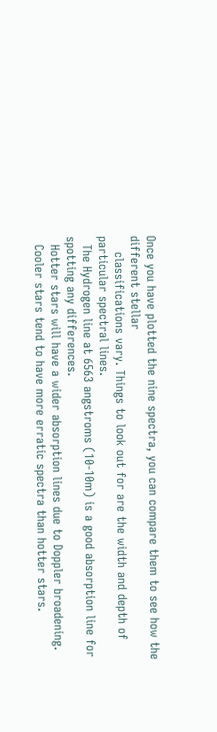Once you have plotted the nine spectra, you can compare them to see how the different stellar
    classifications vary. Things to look out for are the width and depth of particular spectral lines.
  The Hydrogen line at 6563 angstroms (10-10m) is a good absorption line for spotting any differences.
  Hotter stars will have a wider absorption lines due to Doppler broadening.
  Cooler stars tend to have more erratic spectra than hotter stars.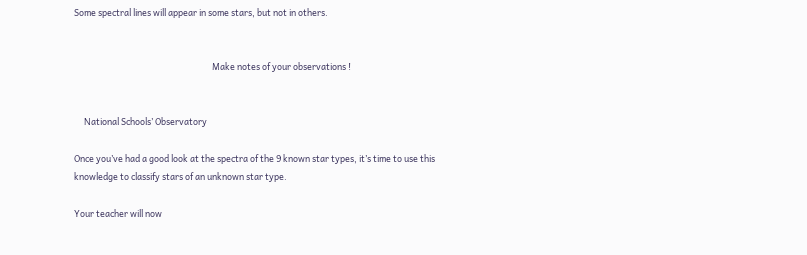Some spectral lines will appear in some stars, but not in others.


                                                                     Make notes of your observations !


     National Schools’ Observatory

Once you’ve had a good look at the spectra of the 9 known star types, it’s time to use this
knowledge to classify stars of an unknown star type.

Your teacher will now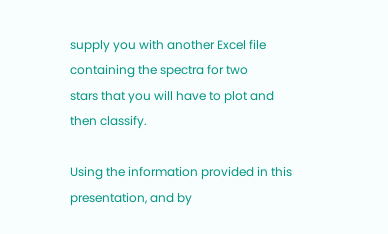supply you with another Excel file containing the spectra for two
stars that you will have to plot and then classify.

Using the information provided in this presentation, and by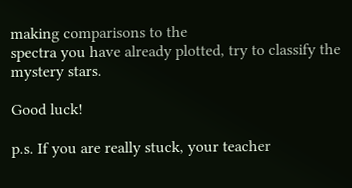making comparisons to the
spectra you have already plotted, try to classify the mystery stars.

Good luck!

p.s. If you are really stuck, your teacher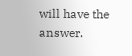will have the answer.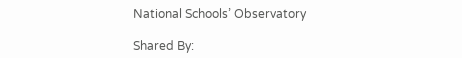National Schools’ Observatory

Shared By: